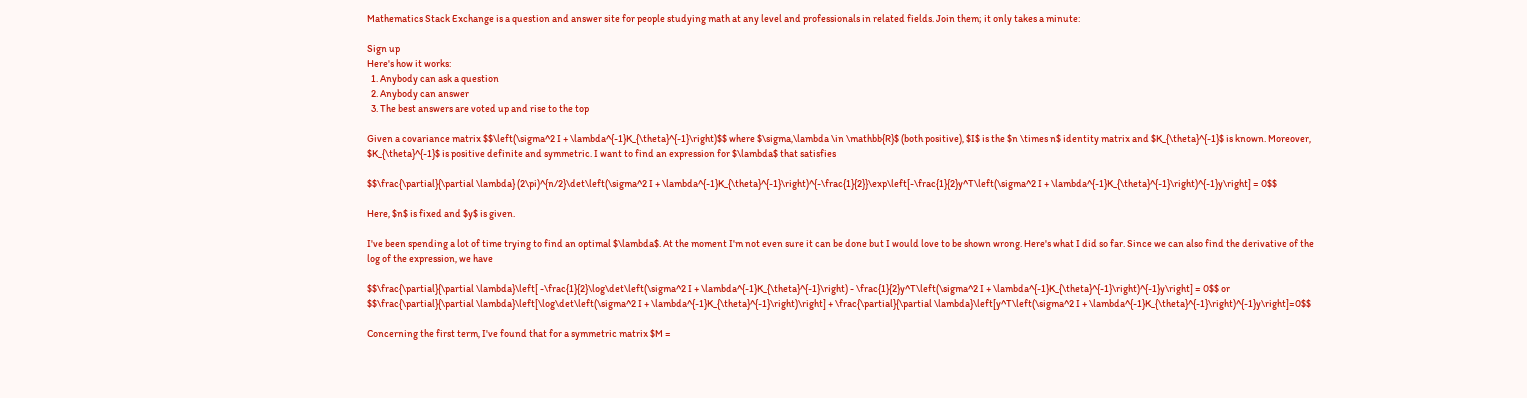Mathematics Stack Exchange is a question and answer site for people studying math at any level and professionals in related fields. Join them; it only takes a minute:

Sign up
Here's how it works:
  1. Anybody can ask a question
  2. Anybody can answer
  3. The best answers are voted up and rise to the top

Given a covariance matrix $$\left(\sigma^2 I + \lambda^{-1}K_{\theta}^{-1}\right)$$ where $\sigma,\lambda \in \mathbb{R}$ (both positive), $I$ is the $n \times n$ identity matrix and $K_{\theta}^{-1}$ is known. Moreover, $K_{\theta}^{-1}$ is positive definite and symmetric. I want to find an expression for $\lambda$ that satisfies

$$\frac{\partial}{\partial \lambda} (2\pi)^{n/2}\det\left(\sigma^2 I + \lambda^{-1}K_{\theta}^{-1}\right)^{-\frac{1}{2}}\exp\left[-\frac{1}{2}y^T\left(\sigma^2 I + \lambda^{-1}K_{\theta}^{-1}\right)^{-1}y\right] = 0$$

Here, $n$ is fixed and $y$ is given.

I've been spending a lot of time trying to find an optimal $\lambda$. At the moment I'm not even sure it can be done but I would love to be shown wrong. Here's what I did so far. Since we can also find the derivative of the log of the expression, we have

$$\frac{\partial}{\partial \lambda}\left[ -\frac{1}{2}\log\det\left(\sigma^2 I + \lambda^{-1}K_{\theta}^{-1}\right) - \frac{1}{2}y^T\left(\sigma^2 I + \lambda^{-1}K_{\theta}^{-1}\right)^{-1}y\right] = 0$$ or $$\frac{\partial}{\partial \lambda}\left[\log\det\left(\sigma^2 I + \lambda^{-1}K_{\theta}^{-1}\right)\right] + \frac{\partial}{\partial \lambda}\left[y^T\left(\sigma^2 I + \lambda^{-1}K_{\theta}^{-1}\right)^{-1}y\right]=0$$

Concerning the first term, I've found that for a symmetric matrix $M =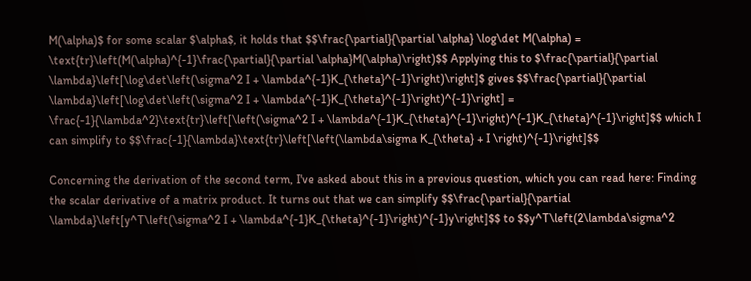M(\alpha)$ for some scalar $\alpha$, it holds that $$\frac{\partial}{\partial \alpha} \log\det M(\alpha) = \text{tr}\left(M(\alpha)^{-1}\frac{\partial}{\partial \alpha}M(\alpha)\right)$$ Applying this to $\frac{\partial}{\partial \lambda}\left[\log\det\left(\sigma^2 I + \lambda^{-1}K_{\theta}^{-1}\right)\right]$ gives $$\frac{\partial}{\partial \lambda}\left[\log\det\left(\sigma^2 I + \lambda^{-1}K_{\theta}^{-1}\right)^{-1}\right] = \frac{-1}{\lambda^2}\text{tr}\left[\left(\sigma^2 I + \lambda^{-1}K_{\theta}^{-1}\right)^{-1}K_{\theta}^{-1}\right]$$ which I can simplify to $$\frac{-1}{\lambda}\text{tr}\left[\left(\lambda\sigma K_{\theta} + I \right)^{-1}\right]$$

Concerning the derivation of the second term, I've asked about this in a previous question, which you can read here: Finding the scalar derivative of a matrix product. It turns out that we can simplify $$\frac{\partial}{\partial \lambda}\left[y^T\left(\sigma^2 I + \lambda^{-1}K_{\theta}^{-1}\right)^{-1}y\right]$$ to $$y^T\left(2\lambda\sigma^2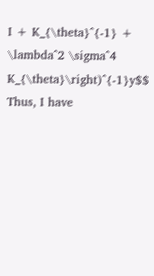I + K_{\theta}^{-1} + \lambda^2 \sigma^4 K_{\theta}\right)^{-1}y$$ Thus, I have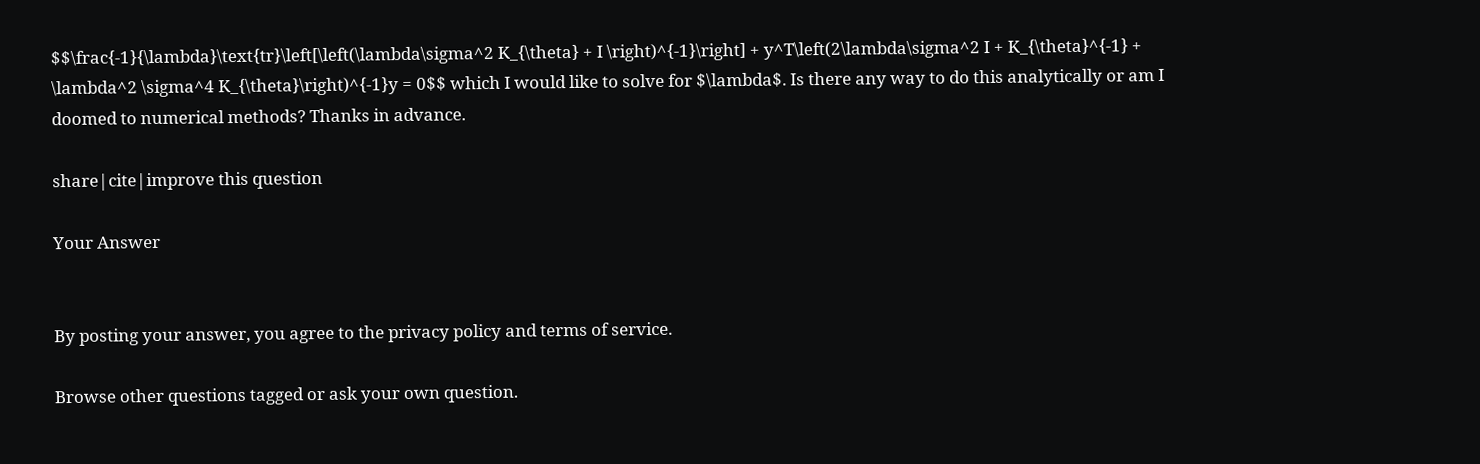$$\frac{-1}{\lambda}\text{tr}\left[\left(\lambda\sigma^2 K_{\theta} + I \right)^{-1}\right] + y^T\left(2\lambda\sigma^2 I + K_{\theta}^{-1} + \lambda^2 \sigma^4 K_{\theta}\right)^{-1}y = 0$$ which I would like to solve for $\lambda$. Is there any way to do this analytically or am I doomed to numerical methods? Thanks in advance.

share|cite|improve this question

Your Answer


By posting your answer, you agree to the privacy policy and terms of service.

Browse other questions tagged or ask your own question.